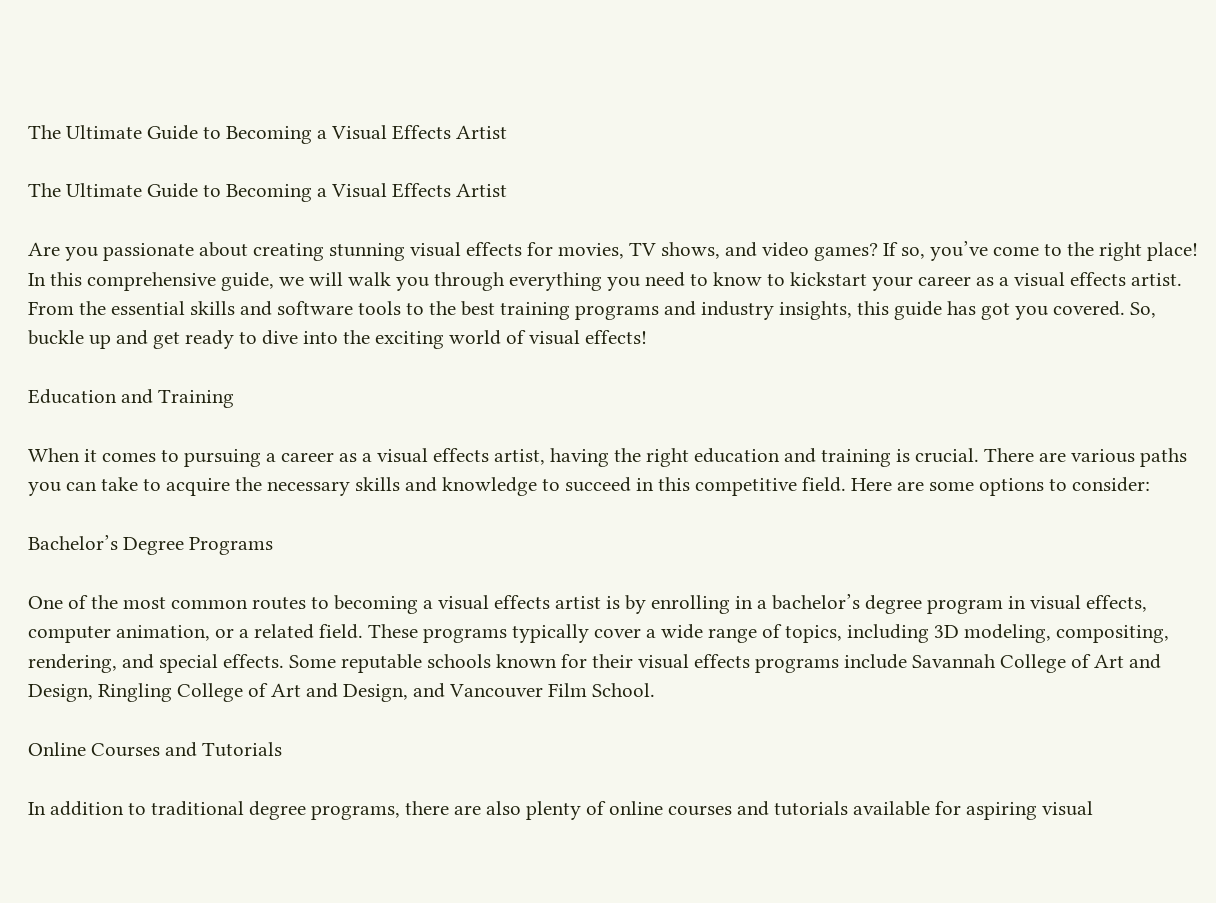The Ultimate Guide to Becoming a Visual Effects Artist

The Ultimate Guide to Becoming a Visual Effects Artist

Are you passionate about creating stunning visual effects for movies, TV shows, and video games? If so, you’ve come to the right place! In this comprehensive guide, we will walk you through everything you need to know to kickstart your career as a visual effects artist. From the essential skills and software tools to the best training programs and industry insights, this guide has got you covered. So, buckle up and get ready to dive into the exciting world of visual effects!

Education and Training

When it comes to pursuing a career as a visual effects artist, having the right education and training is crucial. There are various paths you can take to acquire the necessary skills and knowledge to succeed in this competitive field. Here are some options to consider:

Bachelor’s Degree Programs

One of the most common routes to becoming a visual effects artist is by enrolling in a bachelor’s degree program in visual effects, computer animation, or a related field. These programs typically cover a wide range of topics, including 3D modeling, compositing, rendering, and special effects. Some reputable schools known for their visual effects programs include Savannah College of Art and Design, Ringling College of Art and Design, and Vancouver Film School.

Online Courses and Tutorials

In addition to traditional degree programs, there are also plenty of online courses and tutorials available for aspiring visual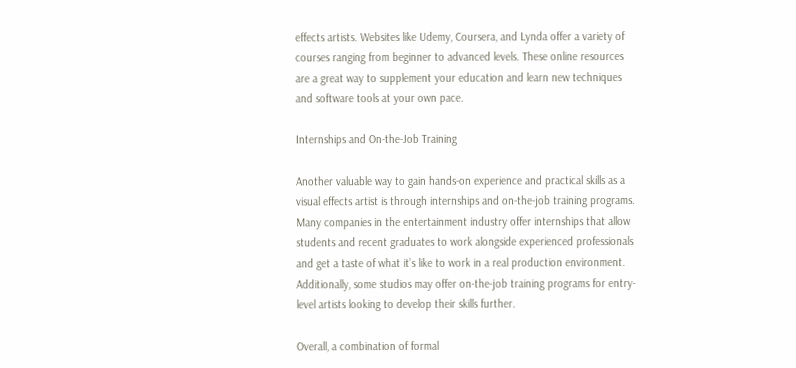effects artists. Websites like Udemy, Coursera, and Lynda offer a variety of courses ranging from beginner to advanced levels. These online resources are a great way to supplement your education and learn new techniques and software tools at your own pace.

Internships and On-the-Job Training

Another valuable way to gain hands-on experience and practical skills as a visual effects artist is through internships and on-the-job training programs. Many companies in the entertainment industry offer internships that allow students and recent graduates to work alongside experienced professionals and get a taste of what it’s like to work in a real production environment. Additionally, some studios may offer on-the-job training programs for entry-level artists looking to develop their skills further.

Overall, a combination of formal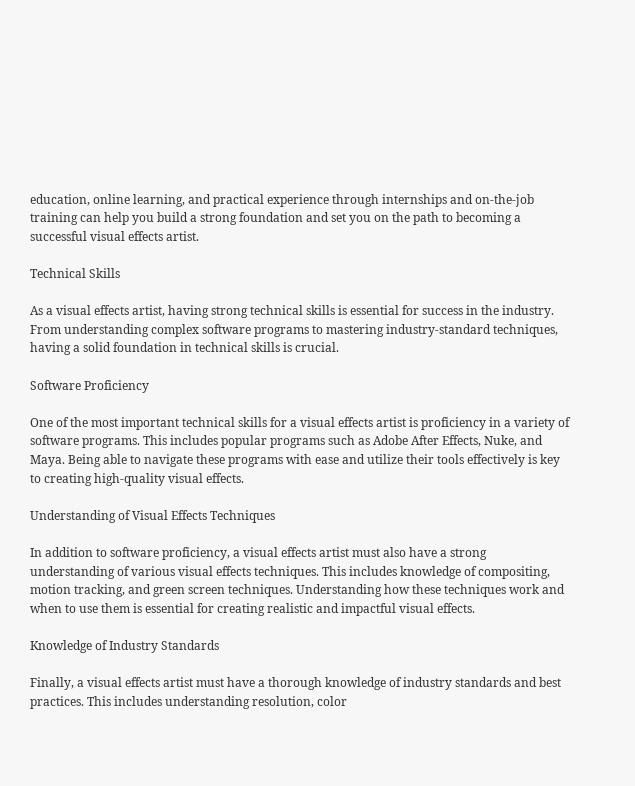education, online learning, and practical experience through internships and on-the-job training can help you build a strong foundation and set you on the path to becoming a successful visual effects artist.

Technical Skills

As a visual effects artist, having strong technical skills is essential for success in the industry. From understanding complex software programs to mastering industry-standard techniques, having a solid foundation in technical skills is crucial.

Software Proficiency

One of the most important technical skills for a visual effects artist is proficiency in a variety of software programs. This includes popular programs such as Adobe After Effects, Nuke, and Maya. Being able to navigate these programs with ease and utilize their tools effectively is key to creating high-quality visual effects.

Understanding of Visual Effects Techniques

In addition to software proficiency, a visual effects artist must also have a strong understanding of various visual effects techniques. This includes knowledge of compositing, motion tracking, and green screen techniques. Understanding how these techniques work and when to use them is essential for creating realistic and impactful visual effects.

Knowledge of Industry Standards

Finally, a visual effects artist must have a thorough knowledge of industry standards and best practices. This includes understanding resolution, color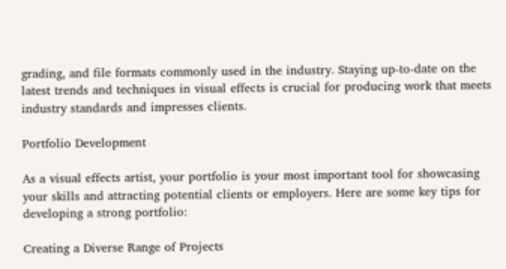grading, and file formats commonly used in the industry. Staying up-to-date on the latest trends and techniques in visual effects is crucial for producing work that meets industry standards and impresses clients.

Portfolio Development

As a visual effects artist, your portfolio is your most important tool for showcasing your skills and attracting potential clients or employers. Here are some key tips for developing a strong portfolio:

Creating a Diverse Range of Projects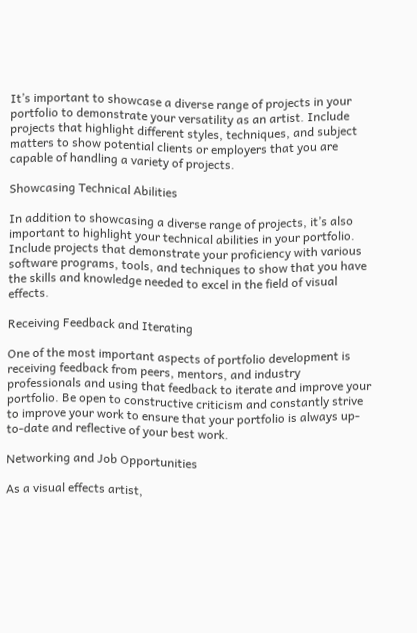It’s important to showcase a diverse range of projects in your portfolio to demonstrate your versatility as an artist. Include projects that highlight different styles, techniques, and subject matters to show potential clients or employers that you are capable of handling a variety of projects.

Showcasing Technical Abilities

In addition to showcasing a diverse range of projects, it’s also important to highlight your technical abilities in your portfolio. Include projects that demonstrate your proficiency with various software programs, tools, and techniques to show that you have the skills and knowledge needed to excel in the field of visual effects.

Receiving Feedback and Iterating

One of the most important aspects of portfolio development is receiving feedback from peers, mentors, and industry professionals and using that feedback to iterate and improve your portfolio. Be open to constructive criticism and constantly strive to improve your work to ensure that your portfolio is always up-to-date and reflective of your best work.

Networking and Job Opportunities

As a visual effects artist,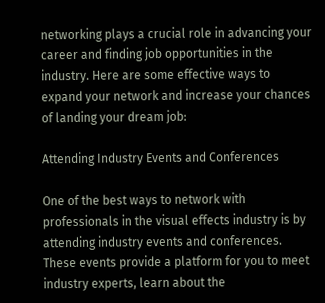networking plays a crucial role in advancing your career and finding job opportunities in the industry. Here are some effective ways to expand your network and increase your chances of landing your dream job:

Attending Industry Events and Conferences

One of the best ways to network with professionals in the visual effects industry is by attending industry events and conferences. These events provide a platform for you to meet industry experts, learn about the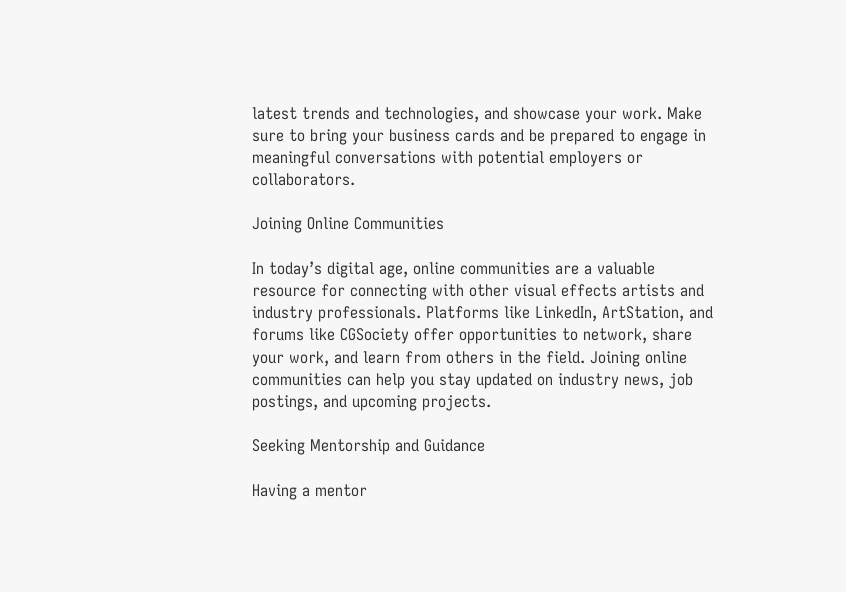latest trends and technologies, and showcase your work. Make sure to bring your business cards and be prepared to engage in meaningful conversations with potential employers or collaborators.

Joining Online Communities

In today’s digital age, online communities are a valuable resource for connecting with other visual effects artists and industry professionals. Platforms like LinkedIn, ArtStation, and forums like CGSociety offer opportunities to network, share your work, and learn from others in the field. Joining online communities can help you stay updated on industry news, job postings, and upcoming projects.

Seeking Mentorship and Guidance

Having a mentor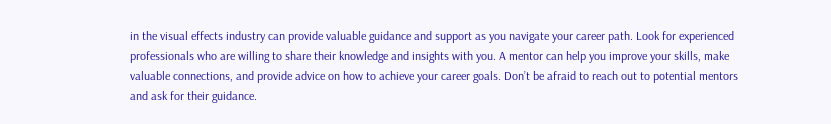in the visual effects industry can provide valuable guidance and support as you navigate your career path. Look for experienced professionals who are willing to share their knowledge and insights with you. A mentor can help you improve your skills, make valuable connections, and provide advice on how to achieve your career goals. Don’t be afraid to reach out to potential mentors and ask for their guidance.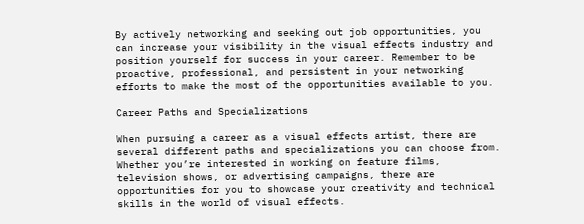By actively networking and seeking out job opportunities, you can increase your visibility in the visual effects industry and position yourself for success in your career. Remember to be proactive, professional, and persistent in your networking efforts to make the most of the opportunities available to you.

Career Paths and Specializations

When pursuing a career as a visual effects artist, there are several different paths and specializations you can choose from. Whether you’re interested in working on feature films, television shows, or advertising campaigns, there are opportunities for you to showcase your creativity and technical skills in the world of visual effects.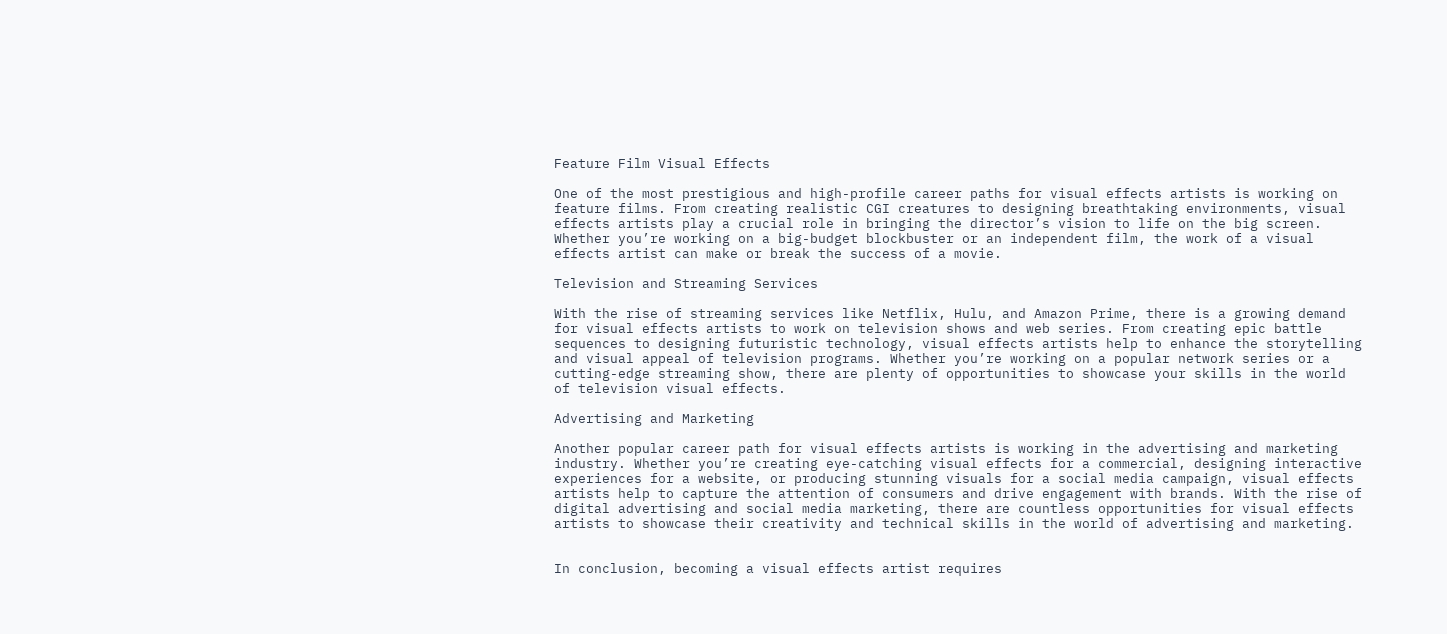Feature Film Visual Effects

One of the most prestigious and high-profile career paths for visual effects artists is working on feature films. From creating realistic CGI creatures to designing breathtaking environments, visual effects artists play a crucial role in bringing the director’s vision to life on the big screen. Whether you’re working on a big-budget blockbuster or an independent film, the work of a visual effects artist can make or break the success of a movie.

Television and Streaming Services

With the rise of streaming services like Netflix, Hulu, and Amazon Prime, there is a growing demand for visual effects artists to work on television shows and web series. From creating epic battle sequences to designing futuristic technology, visual effects artists help to enhance the storytelling and visual appeal of television programs. Whether you’re working on a popular network series or a cutting-edge streaming show, there are plenty of opportunities to showcase your skills in the world of television visual effects.

Advertising and Marketing

Another popular career path for visual effects artists is working in the advertising and marketing industry. Whether you’re creating eye-catching visual effects for a commercial, designing interactive experiences for a website, or producing stunning visuals for a social media campaign, visual effects artists help to capture the attention of consumers and drive engagement with brands. With the rise of digital advertising and social media marketing, there are countless opportunities for visual effects artists to showcase their creativity and technical skills in the world of advertising and marketing.


In conclusion, becoming a visual effects artist requires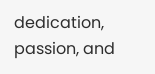dedication, passion, and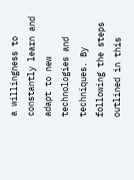a willingness to constantly learn and adapt to new technologies and techniques. By following the steps outlined in this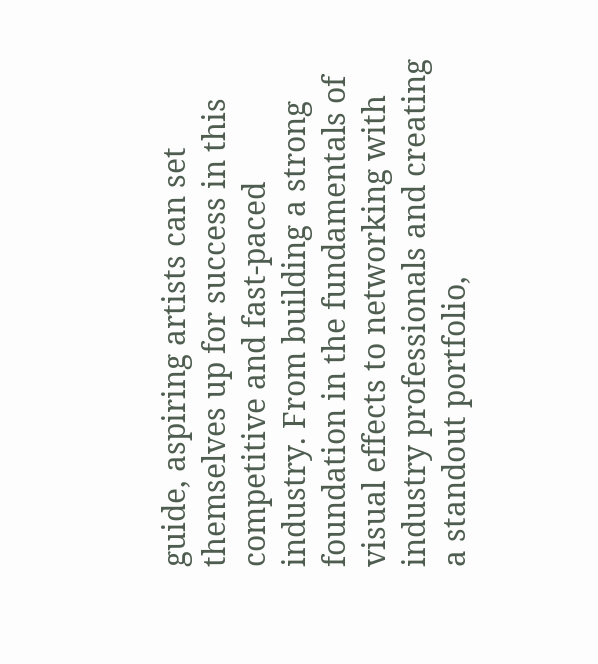guide, aspiring artists can set themselves up for success in this competitive and fast-paced industry. From building a strong foundation in the fundamentals of visual effects to networking with industry professionals and creating a standout portfolio,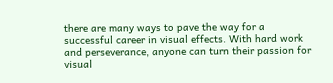there are many ways to pave the way for a successful career in visual effects. With hard work and perseverance, anyone can turn their passion for visual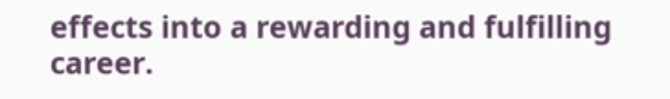effects into a rewarding and fulfilling career.